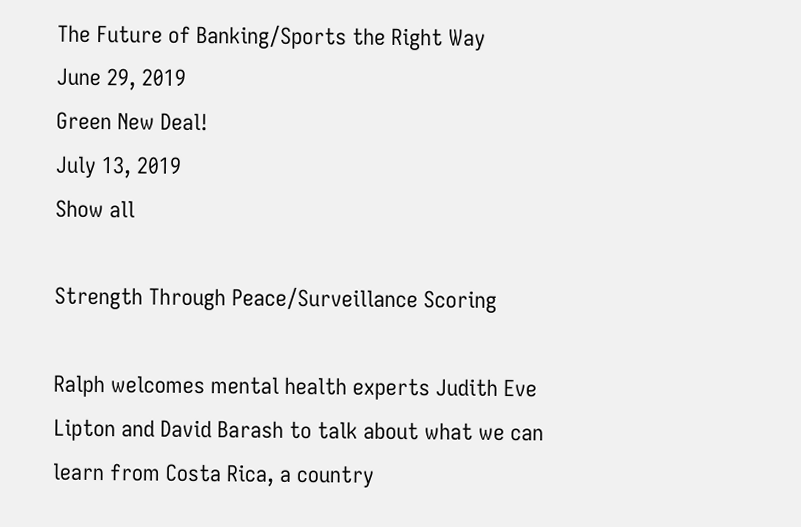The Future of Banking/Sports the Right Way
June 29, 2019
Green New Deal!
July 13, 2019
Show all

Strength Through Peace/Surveillance Scoring

Ralph welcomes mental health experts Judith Eve Lipton and David Barash to talk about what we can learn from Costa Rica, a country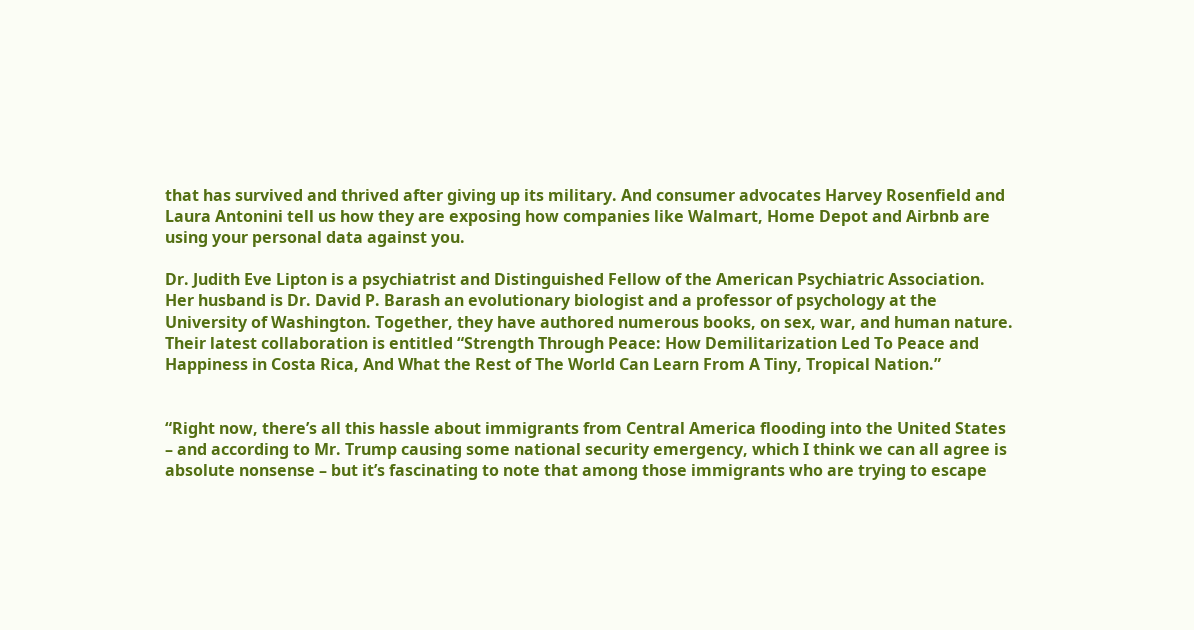that has survived and thrived after giving up its military. And consumer advocates Harvey Rosenfield and Laura Antonini tell us how they are exposing how companies like Walmart, Home Depot and Airbnb are using your personal data against you.

Dr. Judith Eve Lipton is a psychiatrist and Distinguished Fellow of the American Psychiatric Association. Her husband is Dr. David P. Barash an evolutionary biologist and a professor of psychology at the University of Washington. Together, they have authored numerous books, on sex, war, and human nature.  Their latest collaboration is entitled “Strength Through Peace: How Demilitarization Led To Peace and Happiness in Costa Rica, And What the Rest of The World Can Learn From A Tiny, Tropical Nation.”


“Right now, there’s all this hassle about immigrants from Central America flooding into the United States – and according to Mr. Trump causing some national security emergency, which I think we can all agree is absolute nonsense – but it’s fascinating to note that among those immigrants who are trying to escape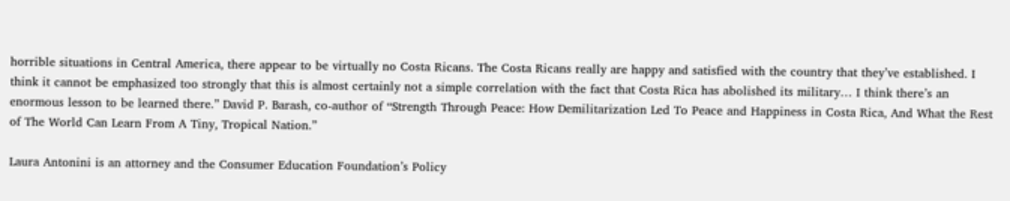horrible situations in Central America, there appear to be virtually no Costa Ricans. The Costa Ricans really are happy and satisfied with the country that they’ve established. I think it cannot be emphasized too strongly that this is almost certainly not a simple correlation with the fact that Costa Rica has abolished its military… I think there’s an enormous lesson to be learned there.” David P. Barash, co-author of “Strength Through Peace: How Demilitarization Led To Peace and Happiness in Costa Rica, And What the Rest of The World Can Learn From A Tiny, Tropical Nation.”

Laura Antonini is an attorney and the Consumer Education Foundation’s Policy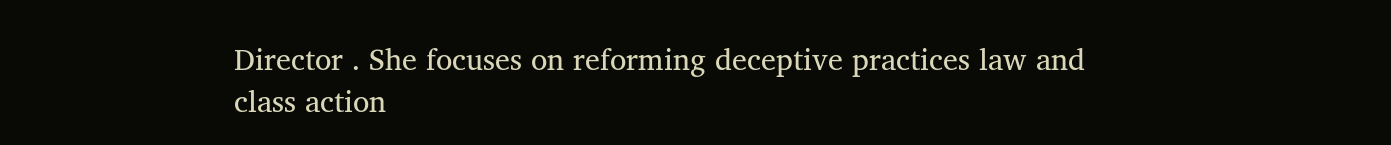Director . She focuses on reforming deceptive practices law and class action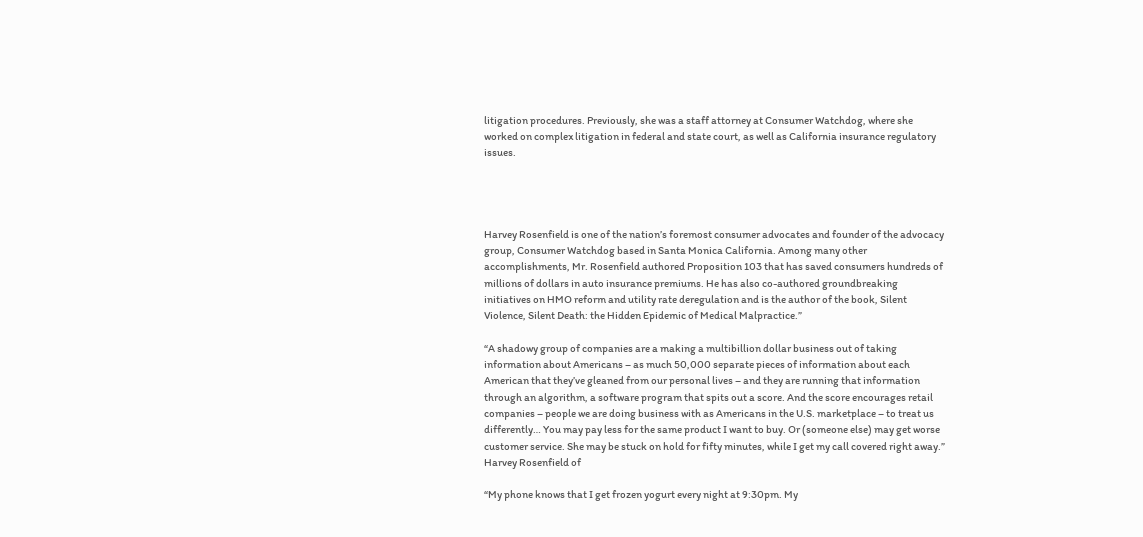litigation procedures. Previously, she was a staff attorney at Consumer Watchdog, where she worked on complex litigation in federal and state court, as well as California insurance regulatory issues.




Harvey Rosenfield is one of the nation’s foremost consumer advocates and founder of the advocacy group, Consumer Watchdog based in Santa Monica California. Among many other accomplishments, Mr. Rosenfield authored Proposition 103 that has saved consumers hundreds of millions of dollars in auto insurance premiums. He has also co-authored groundbreaking initiatives on HMO reform and utility rate deregulation and is the author of the book, Silent Violence, Silent Death: the Hidden Epidemic of Medical Malpractice.”

“A shadowy group of companies are a making a multibillion dollar business out of taking information about Americans – as much 50,000 separate pieces of information about each American that they’ve gleaned from our personal lives – and they are running that information through an algorithm, a software program that spits out a score. And the score encourages retail companies – people we are doing business with as Americans in the U.S. marketplace – to treat us differently… You may pay less for the same product I want to buy. Or (someone else) may get worse customer service. She may be stuck on hold for fifty minutes, while I get my call covered right away.” Harvey Rosenfield of

“My phone knows that I get frozen yogurt every night at 9:30pm. My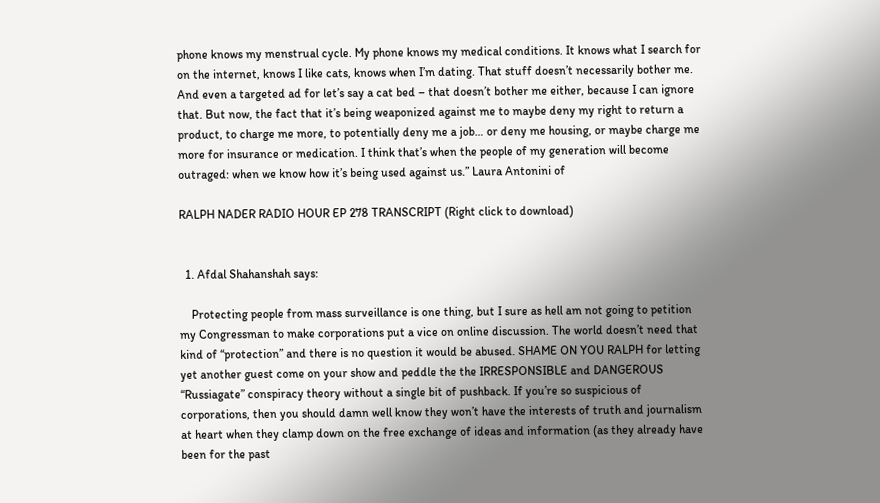phone knows my menstrual cycle. My phone knows my medical conditions. It knows what I search for on the internet, knows I like cats, knows when I’m dating. That stuff doesn’t necessarily bother me. And even a targeted ad for let’s say a cat bed – that doesn’t bother me either, because I can ignore that. But now, the fact that it’s being weaponized against me to maybe deny my right to return a product, to charge me more, to potentially deny me a job… or deny me housing, or maybe charge me more for insurance or medication. I think that’s when the people of my generation will become outraged: when we know how it’s being used against us.” Laura Antonini of

RALPH NADER RADIO HOUR EP 278 TRANSCRIPT (Right click to download)


  1. Afdal Shahanshah says:

    Protecting people from mass surveillance is one thing, but I sure as hell am not going to petition my Congressman to make corporations put a vice on online discussion. The world doesn’t need that kind of “protection” and there is no question it would be abused. SHAME ON YOU RALPH for letting yet another guest come on your show and peddle the the IRRESPONSIBLE and DANGEROUS “Russiagate” conspiracy theory without a single bit of pushback. If you’re so suspicious of corporations, then you should damn well know they won’t have the interests of truth and journalism at heart when they clamp down on the free exchange of ideas and information (as they already have been for the past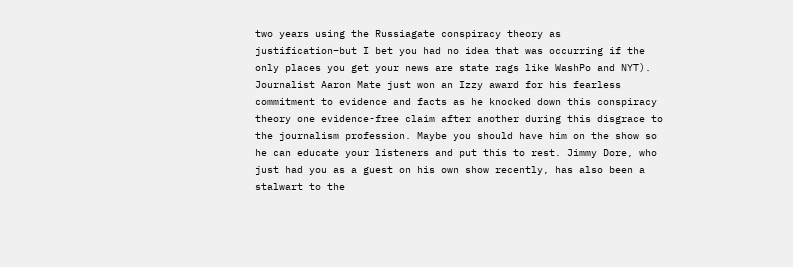two years using the Russiagate conspiracy theory as justification–but I bet you had no idea that was occurring if the only places you get your news are state rags like WashPo and NYT). Journalist Aaron Mate just won an Izzy award for his fearless commitment to evidence and facts as he knocked down this conspiracy theory one evidence-free claim after another during this disgrace to the journalism profession. Maybe you should have him on the show so he can educate your listeners and put this to rest. Jimmy Dore, who just had you as a guest on his own show recently, has also been a stalwart to the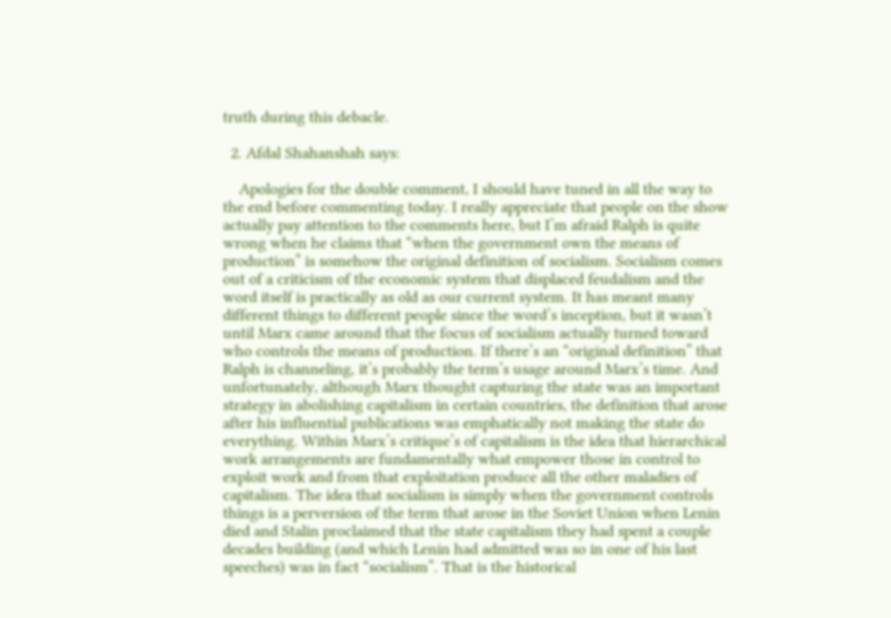truth during this debacle.

  2. Afdal Shahanshah says:

    Apologies for the double comment, I should have tuned in all the way to the end before commenting today. I really appreciate that people on the show actually pay attention to the comments here, but I’m afraid Ralph is quite wrong when he claims that “when the government own the means of production” is somehow the original definition of socialism. Socialism comes out of a criticism of the economic system that displaced feudalism and the word itself is practically as old as our current system. It has meant many different things to different people since the word’s inception, but it wasn’t until Marx came around that the focus of socialism actually turned toward who controls the means of production. If there’s an “original definition” that Ralph is channeling, it’s probably the term’s usage around Marx’s time. And unfortunately, although Marx thought capturing the state was an important strategy in abolishing capitalism in certain countries, the definition that arose after his influential publications was emphatically not making the state do everything. Within Marx’s critique’s of capitalism is the idea that hierarchical work arrangements are fundamentally what empower those in control to exploit work and from that exploitation produce all the other maladies of capitalism. The idea that socialism is simply when the government controls things is a perversion of the term that arose in the Soviet Union when Lenin died and Stalin proclaimed that the state capitalism they had spent a couple decades building (and which Lenin had admitted was so in one of his last speeches) was in fact “socialism”. That is the historical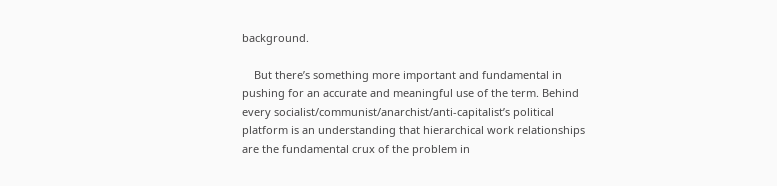background.

    But there’s something more important and fundamental in pushing for an accurate and meaningful use of the term. Behind every socialist/communist/anarchist/anti-capitalist’s political platform is an understanding that hierarchical work relationships are the fundamental crux of the problem in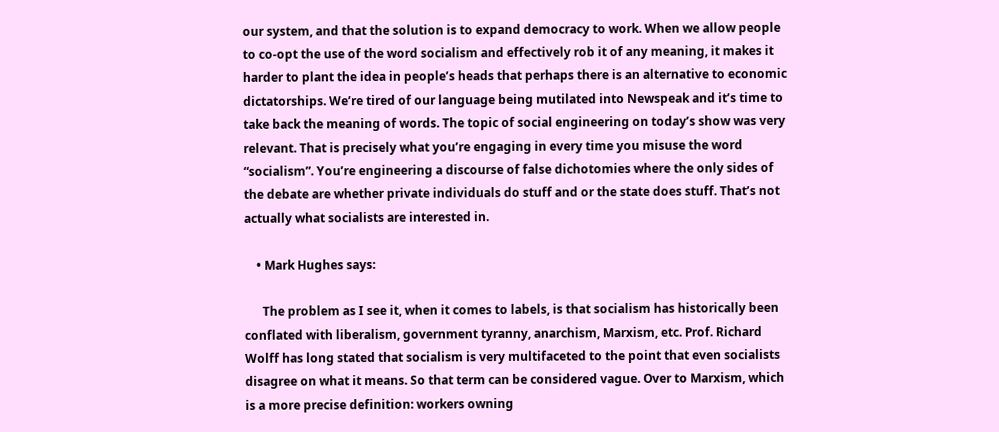our system, and that the solution is to expand democracy to work. When we allow people to co-opt the use of the word socialism and effectively rob it of any meaning, it makes it harder to plant the idea in people’s heads that perhaps there is an alternative to economic dictatorships. We’re tired of our language being mutilated into Newspeak and it’s time to take back the meaning of words. The topic of social engineering on today’s show was very relevant. That is precisely what you’re engaging in every time you misuse the word “socialism”. You’re engineering a discourse of false dichotomies where the only sides of the debate are whether private individuals do stuff and or the state does stuff. That’s not actually what socialists are interested in.

    • Mark Hughes says:

      The problem as I see it, when it comes to labels, is that socialism has historically been conflated with liberalism, government tyranny, anarchism, Marxism, etc. Prof. Richard Wolff has long stated that socialism is very multifaceted to the point that even socialists disagree on what it means. So that term can be considered vague. Over to Marxism, which is a more precise definition: workers owning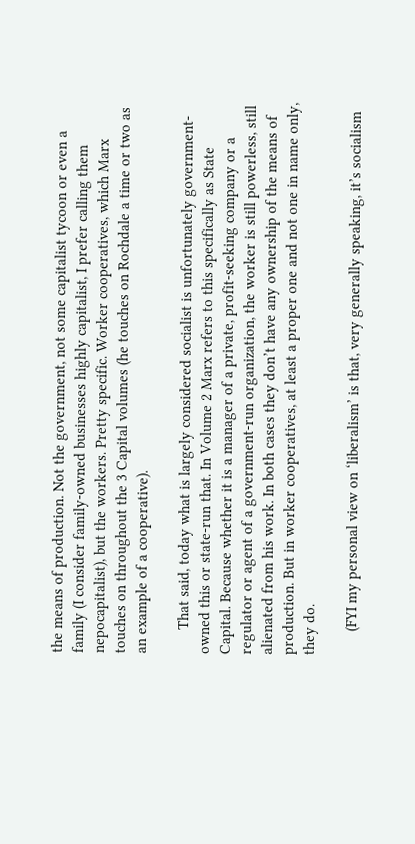the means of production. Not the government, not some capitalist tycoon or even a family (I consider family-owned businesses highly capitalist, I prefer calling them nepocapitalist), but the workers. Pretty specific. Worker cooperatives, which Marx touches on throughout the 3 Capital volumes (he touches on Rochdale a time or two as an example of a cooperative).

      That said, today what is largely considered socialist is unfortunately government-owned this or state-run that. In Volume 2 Marx refers to this specifically as State Capital. Because whether it is a manager of a private, profit-seeking company or a regulator or agent of a government-run organization, the worker is still powerless, still alienated from his work. In both cases they don’t have any ownership of the means of production. But in worker cooperatives, at least a proper one and not one in name only, they do.

      (FYI my personal view on ‘liberalism’ is that, very generally speaking, it’s socialism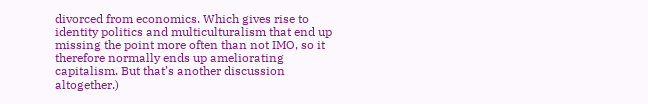divorced from economics. Which gives rise to identity politics and multiculturalism that end up missing the point more often than not IMO, so it therefore normally ends up ameliorating capitalism. But that’s another discussion altogether.)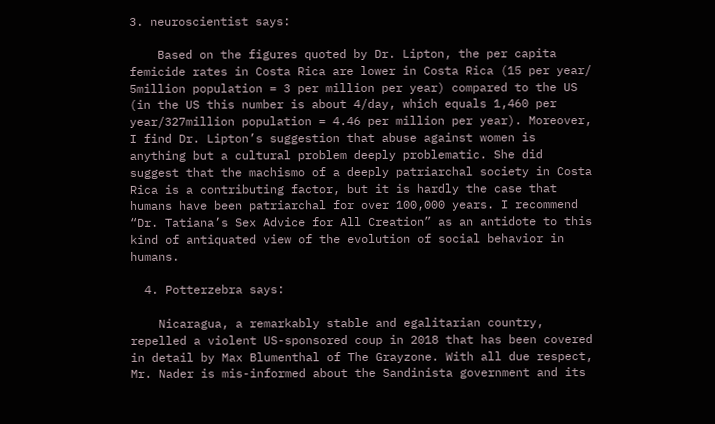3. neuroscientist says:

    Based on the figures quoted by Dr. Lipton, the per capita femicide rates in Costa Rica are lower in Costa Rica (15 per year/ 5million population = 3 per million per year) compared to the US (in the US this number is about 4/day, which equals 1,460 per year/327million population = 4.46 per million per year). Moreover, I find Dr. Lipton’s suggestion that abuse against women is anything but a cultural problem deeply problematic. She did suggest that the machismo of a deeply patriarchal society in Costa Rica is a contributing factor, but it is hardly the case that humans have been patriarchal for over 100,000 years. I recommend “Dr. Tatiana’s Sex Advice for All Creation” as an antidote to this kind of antiquated view of the evolution of social behavior in humans.

  4. Potterzebra says:

    Nicaragua, a remarkably stable and egalitarian country, repelled a violent US-sponsored coup in 2018 that has been covered in detail by Max Blumenthal of The Grayzone. With all due respect, Mr. Nader is mis-informed about the Sandinista government and its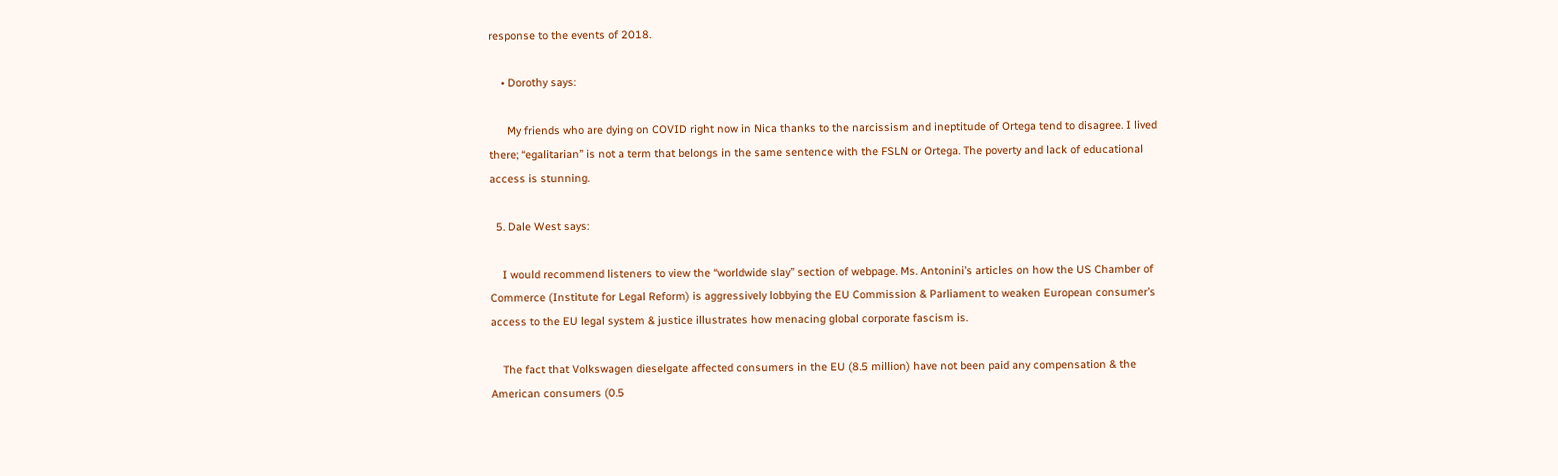response to the events of 2018.

    • Dorothy says:

      My friends who are dying on COVID right now in Nica thanks to the narcissism and ineptitude of Ortega tend to disagree. I lived there; “egalitarian” is not a term that belongs in the same sentence with the FSLN or Ortega. The poverty and lack of educational access is stunning.

  5. Dale West says:

    I would recommend listeners to view the “worldwide slay” section of webpage. Ms. Antonini’s articles on how the US Chamber of Commerce (Institute for Legal Reform) is aggressively lobbying the EU Commission & Parliament to weaken European consumer’s access to the EU legal system & justice illustrates how menacing global corporate fascism is.

    The fact that Volkswagen dieselgate affected consumers in the EU (8.5 million) have not been paid any compensation & the American consumers (0.5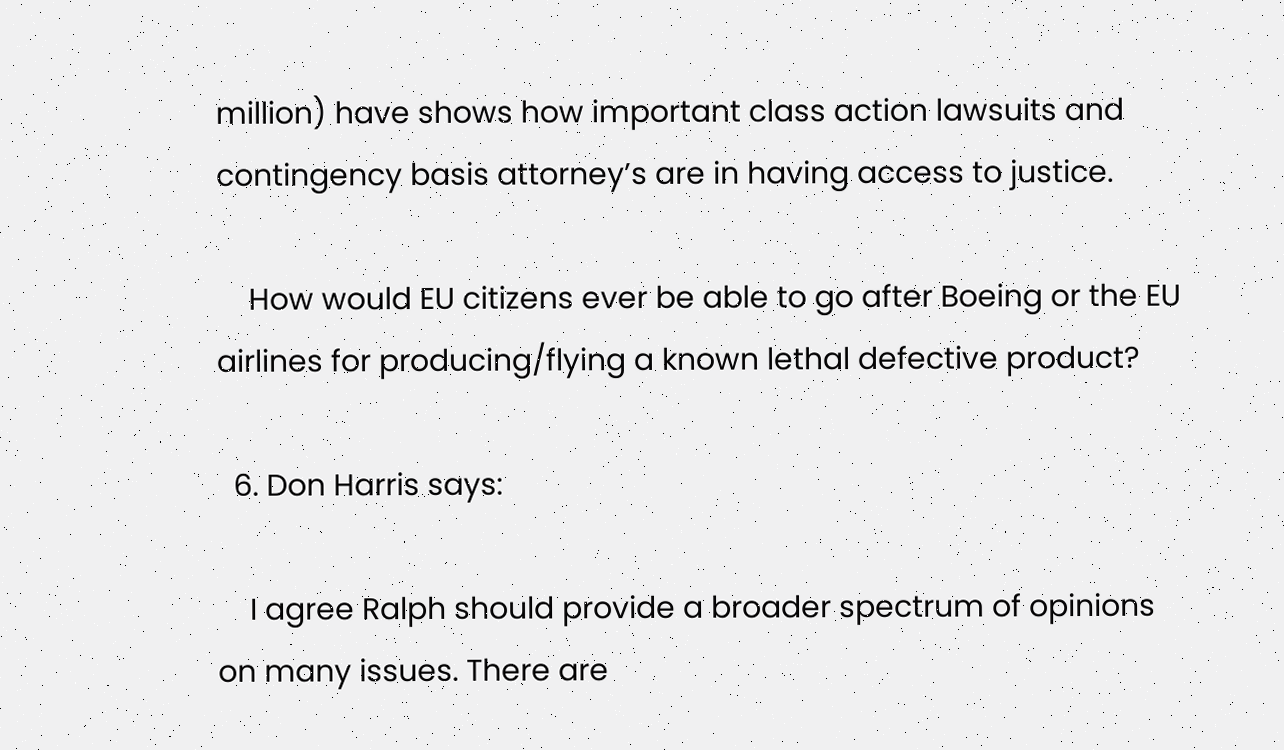million) have shows how important class action lawsuits and contingency basis attorney’s are in having access to justice.

    How would EU citizens ever be able to go after Boeing or the EU airlines for producing/flying a known lethal defective product?

  6. Don Harris says:

    I agree Ralph should provide a broader spectrum of opinions on many issues. There are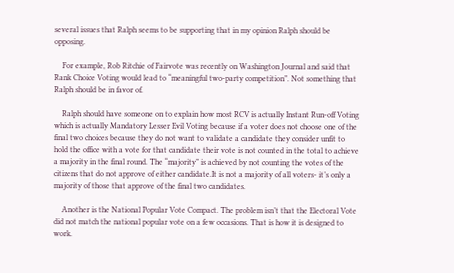several issues that Ralph seems to be supporting that in my opinion Ralph should be opposing.

    For example, Rob Ritchie of Fairvote was recently on Washington Journal and said that Rank Choice Voting would lead to “meaningful two-party competition”. Not something that Ralph should be in favor of.

    Ralph should have someone on to explain how most RCV is actually Instant Run-off Voting which is actually Mandatory Lesser Evil Voting because if a voter does not choose one of the final two choices because they do not want to validate a candidate they consider unfit to hold the office with a vote for that candidate their vote is not counted in the total to achieve a majority in the final round. The “majority” is achieved by not counting the votes of the citizens that do not approve of either candidate.It is not a majority of all voters- it’s only a majority of those that approve of the final two candidates.

    Another is the National Popular Vote Compact. The problem isn’t that the Electoral Vote did not match the national popular vote on a few occasions. That is how it is designed to work.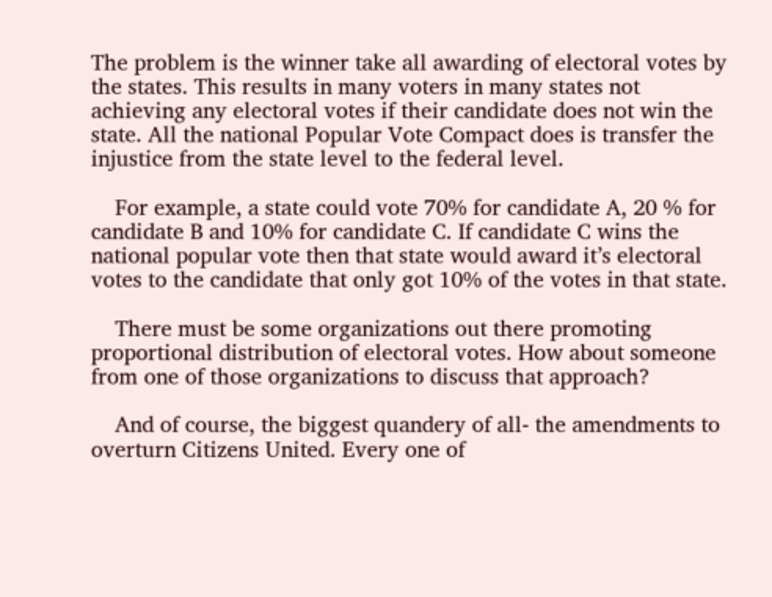The problem is the winner take all awarding of electoral votes by the states. This results in many voters in many states not achieving any electoral votes if their candidate does not win the state. All the national Popular Vote Compact does is transfer the injustice from the state level to the federal level.

    For example, a state could vote 70% for candidate A, 20 % for candidate B and 10% for candidate C. If candidate C wins the national popular vote then that state would award it’s electoral votes to the candidate that only got 10% of the votes in that state.

    There must be some organizations out there promoting proportional distribution of electoral votes. How about someone from one of those organizations to discuss that approach?

    And of course, the biggest quandery of all- the amendments to overturn Citizens United. Every one of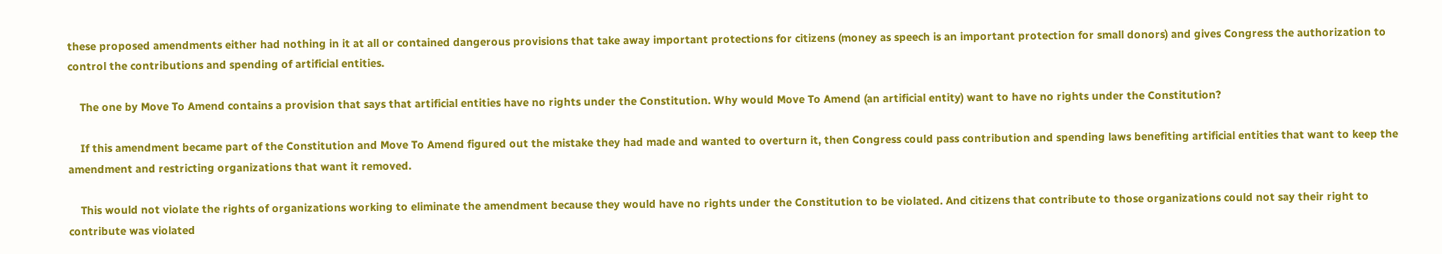these proposed amendments either had nothing in it at all or contained dangerous provisions that take away important protections for citizens (money as speech is an important protection for small donors) and gives Congress the authorization to control the contributions and spending of artificial entities.

    The one by Move To Amend contains a provision that says that artificial entities have no rights under the Constitution. Why would Move To Amend (an artificial entity) want to have no rights under the Constitution?

    If this amendment became part of the Constitution and Move To Amend figured out the mistake they had made and wanted to overturn it, then Congress could pass contribution and spending laws benefiting artificial entities that want to keep the amendment and restricting organizations that want it removed.

    This would not violate the rights of organizations working to eliminate the amendment because they would have no rights under the Constitution to be violated. And citizens that contribute to those organizations could not say their right to contribute was violated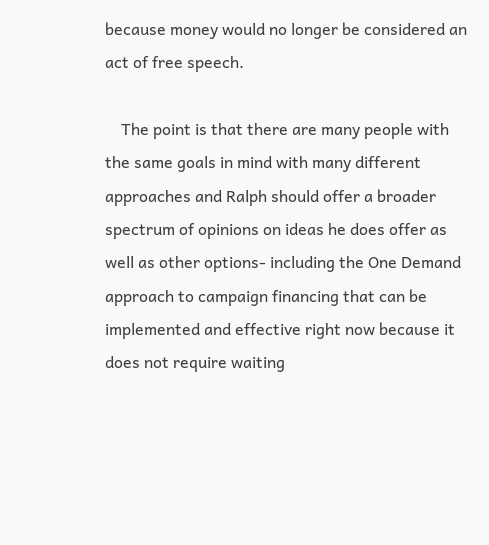because money would no longer be considered an act of free speech.

    The point is that there are many people with the same goals in mind with many different approaches and Ralph should offer a broader spectrum of opinions on ideas he does offer as well as other options- including the One Demand approach to campaign financing that can be implemented and effective right now because it does not require waiting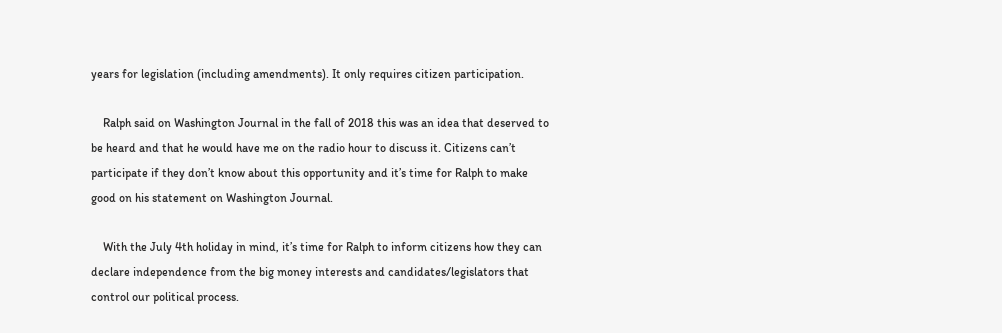years for legislation (including amendments). It only requires citizen participation.

    Ralph said on Washington Journal in the fall of 2018 this was an idea that deserved to be heard and that he would have me on the radio hour to discuss it. Citizens can’t participate if they don’t know about this opportunity and it’s time for Ralph to make good on his statement on Washington Journal.

    With the July 4th holiday in mind, it’s time for Ralph to inform citizens how they can declare independence from the big money interests and candidates/legislators that control our political process.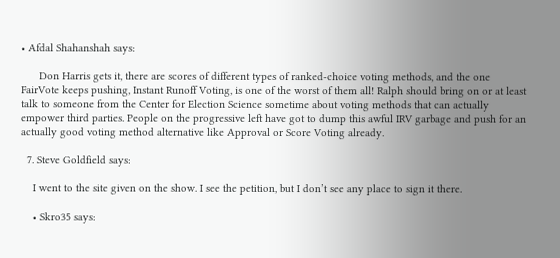• Afdal Shahanshah says:

      Don Harris gets it, there are scores of different types of ranked-choice voting methods, and the one FairVote keeps pushing, Instant Runoff Voting, is one of the worst of them all! Ralph should bring on or at least talk to someone from the Center for Election Science sometime about voting methods that can actually empower third parties. People on the progressive left have got to dump this awful IRV garbage and push for an actually good voting method alternative like Approval or Score Voting already.

  7. Steve Goldfield says:

    I went to the site given on the show. I see the petition, but I don’t see any place to sign it there.

    • Skro35 says: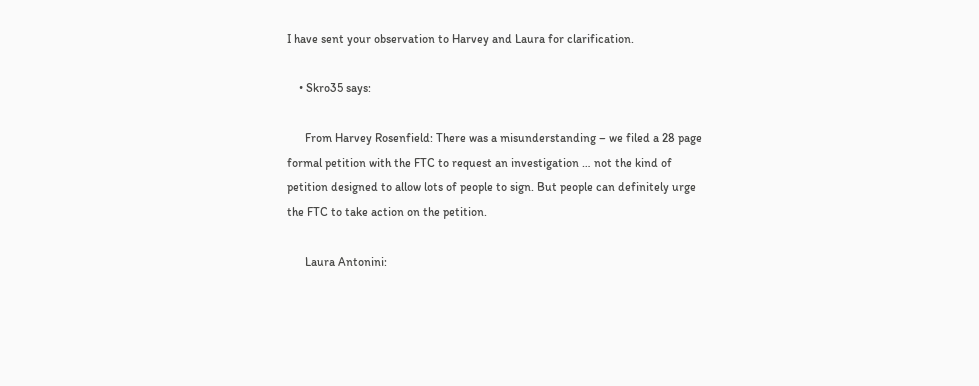I have sent your observation to Harvey and Laura for clarification.

    • Skro35 says:

      From Harvey Rosenfield: There was a misunderstanding – we filed a 28 page formal petition with the FTC to request an investigation … not the kind of petition designed to allow lots of people to sign. But people can definitely urge the FTC to take action on the petition.

      Laura Antonini: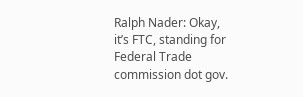Ralph Nader: Okay, it’s FTC, standing for Federal Trade commission dot gov.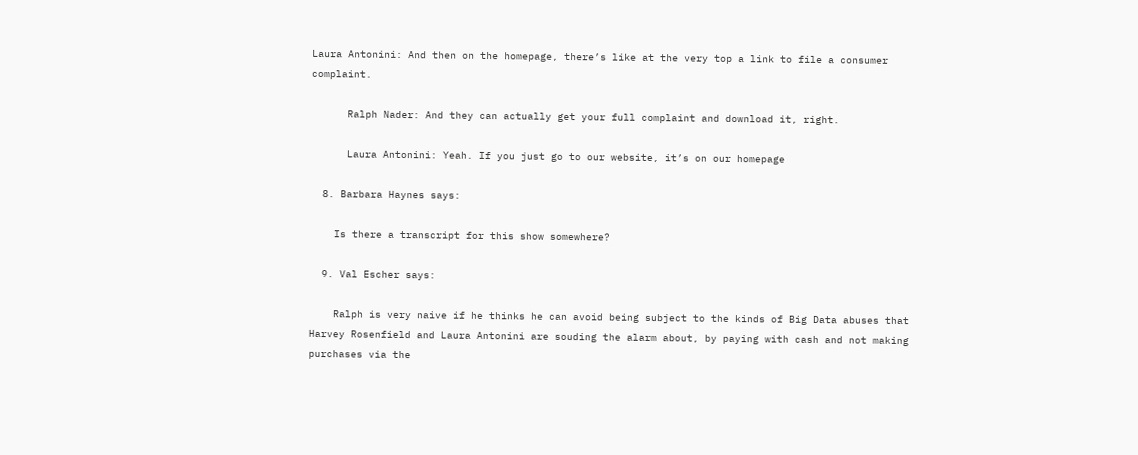Laura Antonini: And then on the homepage, there’s like at the very top a link to file a consumer complaint.

      Ralph Nader: And they can actually get your full complaint and download it, right.

      Laura Antonini: Yeah. If you just go to our website, it’s on our homepage

  8. Barbara Haynes says:

    Is there a transcript for this show somewhere?

  9. Val Escher says:

    Ralph is very naive if he thinks he can avoid being subject to the kinds of Big Data abuses that Harvey Rosenfield and Laura Antonini are souding the alarm about, by paying with cash and not making purchases via the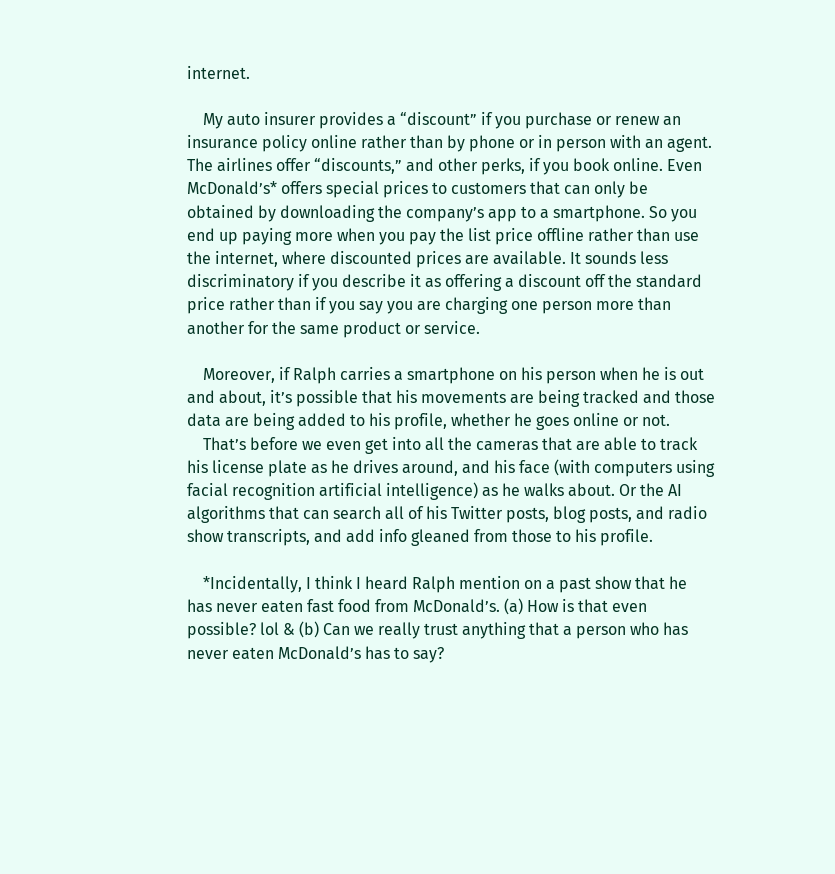internet.

    My auto insurer provides a “discount” if you purchase or renew an insurance policy online rather than by phone or in person with an agent. The airlines offer “discounts,” and other perks, if you book online. Even McDonald’s* offers special prices to customers that can only be obtained by downloading the company’s app to a smartphone. So you end up paying more when you pay the list price offline rather than use the internet, where discounted prices are available. It sounds less discriminatory if you describe it as offering a discount off the standard price rather than if you say you are charging one person more than another for the same product or service.

    Moreover, if Ralph carries a smartphone on his person when he is out and about, it’s possible that his movements are being tracked and those data are being added to his profile, whether he goes online or not.
    That’s before we even get into all the cameras that are able to track his license plate as he drives around, and his face (with computers using facial recognition artificial intelligence) as he walks about. Or the AI algorithms that can search all of his Twitter posts, blog posts, and radio show transcripts, and add info gleaned from those to his profile.

    *Incidentally, I think I heard Ralph mention on a past show that he has never eaten fast food from McDonald’s. (a) How is that even possible? lol & (b) Can we really trust anything that a person who has never eaten McDonald’s has to say?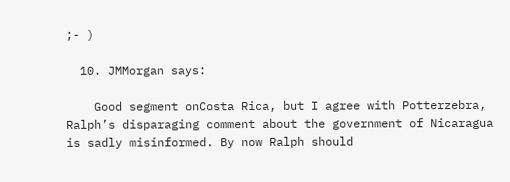;- )

  10. JMMorgan says:

    Good segment onCosta Rica, but I agree with Potterzebra, Ralph’s disparaging comment about the government of Nicaragua is sadly misinformed. By now Ralph should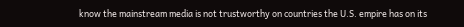know the mainstream media is not trustworthy on countries the U.S. empire has on its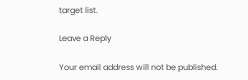target list.

Leave a Reply

Your email address will not be published.